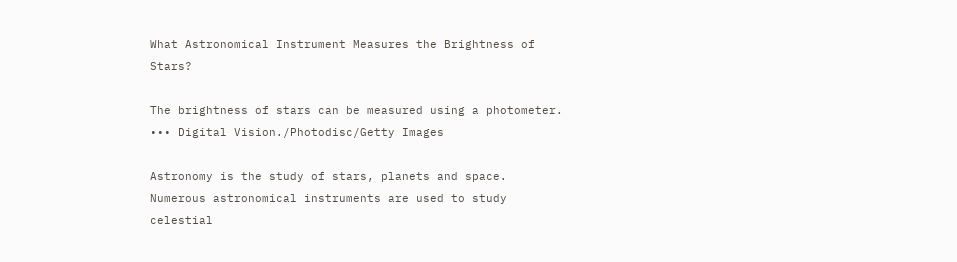What Astronomical Instrument Measures the Brightness of Stars?

The brightness of stars can be measured using a photometer.
••• Digital Vision./Photodisc/Getty Images

Astronomy is the study of stars, planets and space. Numerous astronomical instruments are used to study celestial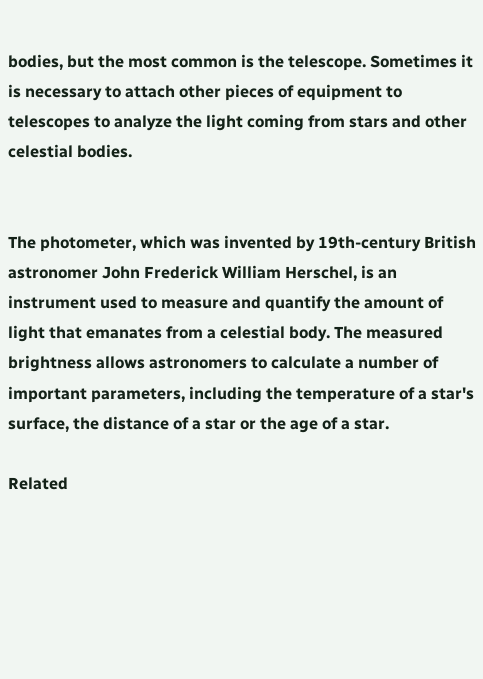bodies, but the most common is the telescope. Sometimes it is necessary to attach other pieces of equipment to telescopes to analyze the light coming from stars and other celestial bodies.


The photometer, which was invented by 19th-century British astronomer John Frederick William Herschel, is an instrument used to measure and quantify the amount of light that emanates from a celestial body. The measured brightness allows astronomers to calculate a number of important parameters, including the temperature of a star's surface, the distance of a star or the age of a star.

Related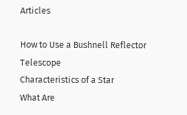Articles

How to Use a Bushnell Reflector Telescope
Characteristics of a Star
What Are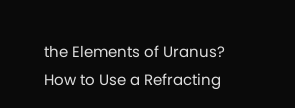the Elements of Uranus?
How to Use a Refracting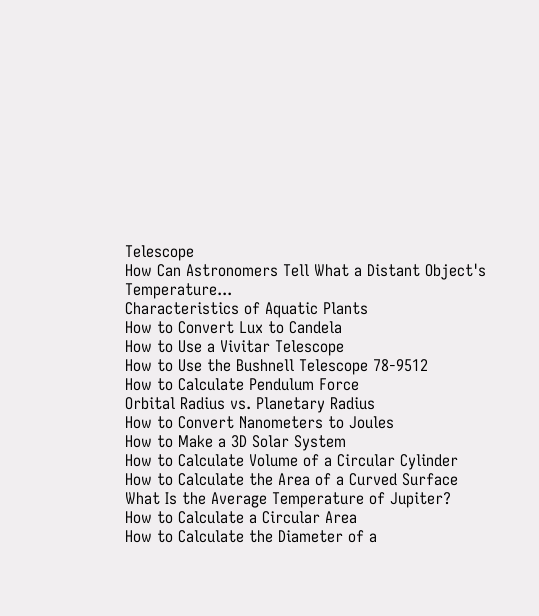Telescope
How Can Astronomers Tell What a Distant Object's Temperature...
Characteristics of Aquatic Plants
How to Convert Lux to Candela
How to Use a Vivitar Telescope
How to Use the Bushnell Telescope 78-9512
How to Calculate Pendulum Force
Orbital Radius vs. Planetary Radius
How to Convert Nanometers to Joules
How to Make a 3D Solar System
How to Calculate Volume of a Circular Cylinder
How to Calculate the Area of a Curved Surface
What Is the Average Temperature of Jupiter?
How to Calculate a Circular Area
How to Calculate the Diameter of a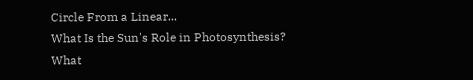Circle From a Linear...
What Is the Sun's Role in Photosynthesis?
What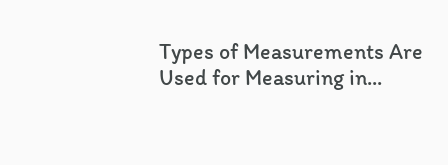Types of Measurements Are Used for Measuring in...